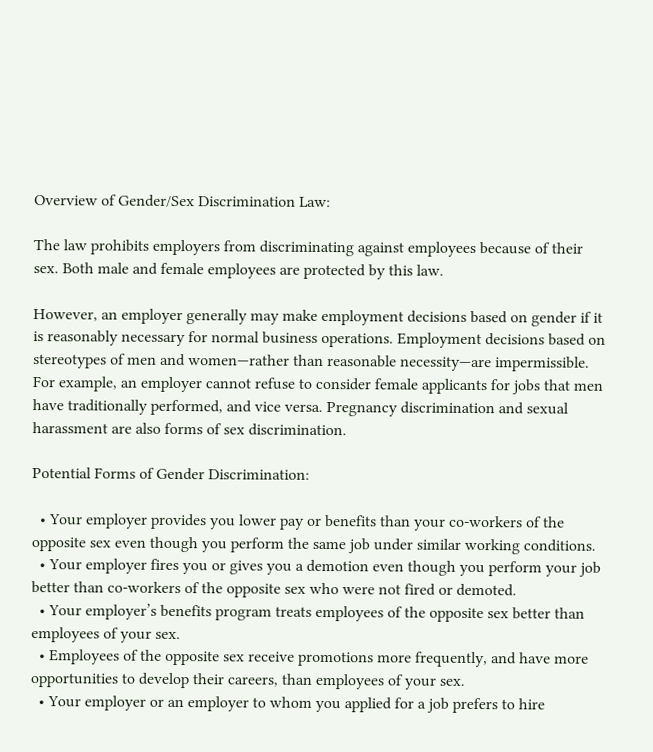Overview of Gender/Sex Discrimination Law:

The law prohibits employers from discriminating against employees because of their sex. Both male and female employees are protected by this law.

However, an employer generally may make employment decisions based on gender if it is reasonably necessary for normal business operations. Employment decisions based on stereotypes of men and women—rather than reasonable necessity—are impermissible. For example, an employer cannot refuse to consider female applicants for jobs that men have traditionally performed, and vice versa. Pregnancy discrimination and sexual harassment are also forms of sex discrimination.

Potential Forms of Gender Discrimination:

  • Your employer provides you lower pay or benefits than your co-workers of the opposite sex even though you perform the same job under similar working conditions.
  • Your employer fires you or gives you a demotion even though you perform your job better than co-workers of the opposite sex who were not fired or demoted.
  • Your employer’s benefits program treats employees of the opposite sex better than employees of your sex.
  • Employees of the opposite sex receive promotions more frequently, and have more opportunities to develop their careers, than employees of your sex.
  • Your employer or an employer to whom you applied for a job prefers to hire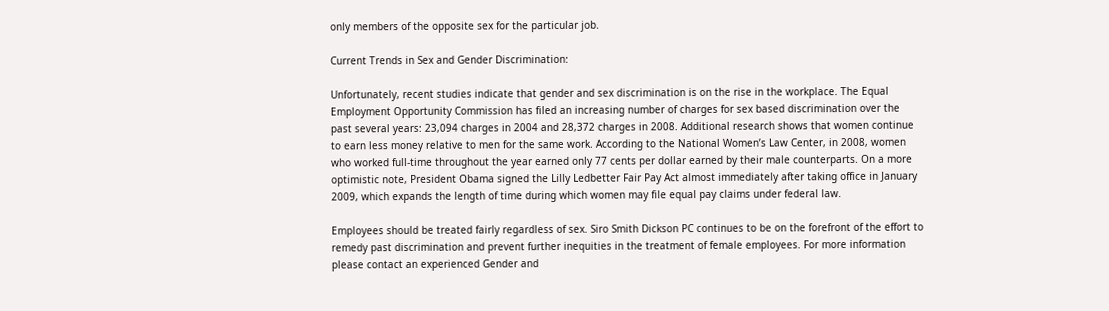only members of the opposite sex for the particular job.

Current Trends in Sex and Gender Discrimination:

Unfortunately, recent studies indicate that gender and sex discrimination is on the rise in the workplace. The Equal Employment Opportunity Commission has filed an increasing number of charges for sex based discrimination over the past several years: 23,094 charges in 2004 and 28,372 charges in 2008. Additional research shows that women continue to earn less money relative to men for the same work. According to the National Women’s Law Center, in 2008, women who worked full-time throughout the year earned only 77 cents per dollar earned by their male counterparts. On a more optimistic note, President Obama signed the Lilly Ledbetter Fair Pay Act almost immediately after taking office in January 2009, which expands the length of time during which women may file equal pay claims under federal law.

Employees should be treated fairly regardless of sex. Siro Smith Dickson PC continues to be on the forefront of the effort to remedy past discrimination and prevent further inequities in the treatment of female employees. For more information please contact an experienced Gender and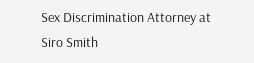Sex Discrimination Attorney at Siro Smith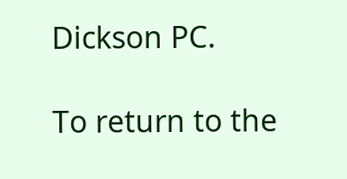Dickson PC.

To return to the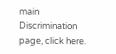main Discrimination page, click here.